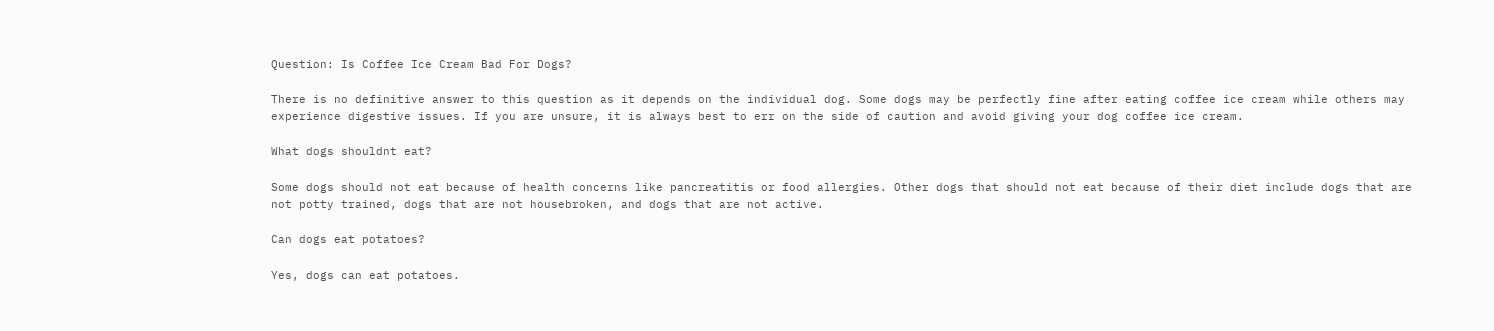Question: Is Coffee Ice Cream Bad For Dogs?

There is no definitive answer to this question as it depends on the individual dog. Some dogs may be perfectly fine after eating coffee ice cream while others may experience digestive issues. If you are unsure, it is always best to err on the side of caution and avoid giving your dog coffee ice cream.

What dogs shouldnt eat?

Some dogs should not eat because of health concerns like pancreatitis or food allergies. Other dogs that should not eat because of their diet include dogs that are not potty trained, dogs that are not housebroken, and dogs that are not active.

Can dogs eat potatoes?

Yes, dogs can eat potatoes.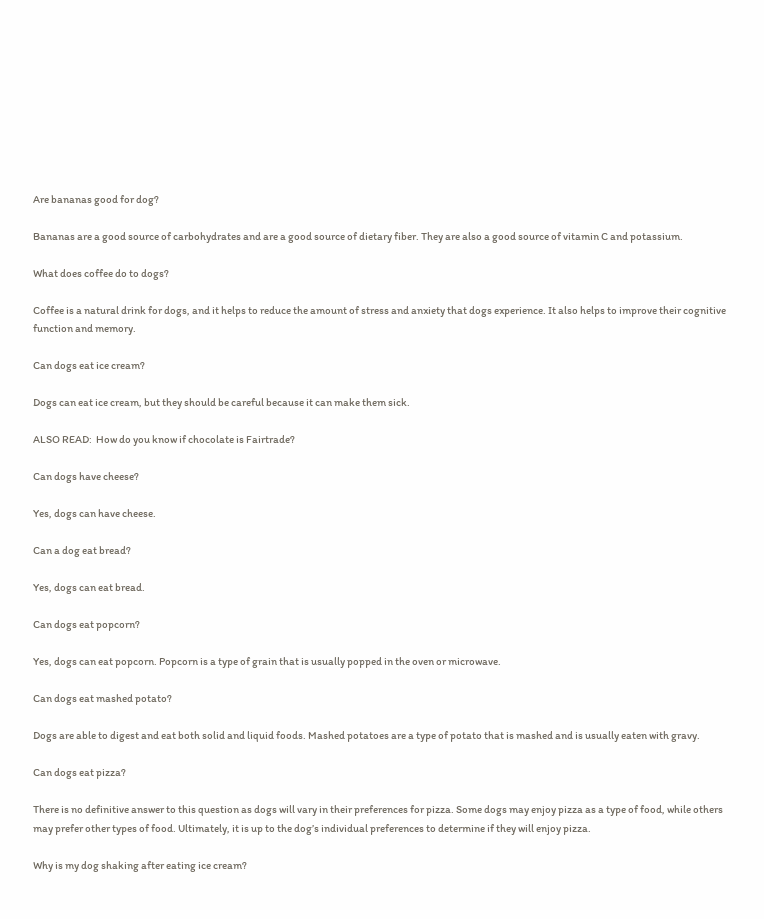Are bananas good for dog?

Bananas are a good source of carbohydrates and are a good source of dietary fiber. They are also a good source of vitamin C and potassium.

What does coffee do to dogs?

Coffee is a natural drink for dogs, and it helps to reduce the amount of stress and anxiety that dogs experience. It also helps to improve their cognitive function and memory.

Can dogs eat ice cream?

Dogs can eat ice cream, but they should be careful because it can make them sick.

ALSO READ:  How do you know if chocolate is Fairtrade?

Can dogs have cheese?

Yes, dogs can have cheese.

Can a dog eat bread?

Yes, dogs can eat bread.

Can dogs eat popcorn?

Yes, dogs can eat popcorn. Popcorn is a type of grain that is usually popped in the oven or microwave.

Can dogs eat mashed potato?

Dogs are able to digest and eat both solid and liquid foods. Mashed potatoes are a type of potato that is mashed and is usually eaten with gravy.

Can dogs eat pizza?

There is no definitive answer to this question as dogs will vary in their preferences for pizza. Some dogs may enjoy pizza as a type of food, while others may prefer other types of food. Ultimately, it is up to the dog’s individual preferences to determine if they will enjoy pizza.

Why is my dog shaking after eating ice cream?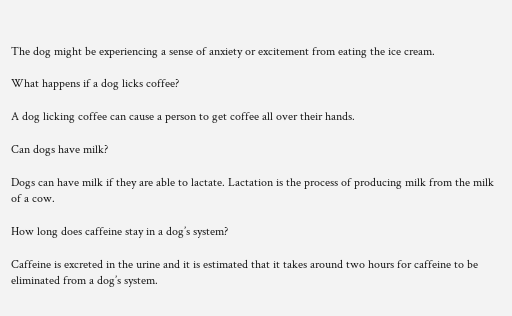The dog might be experiencing a sense of anxiety or excitement from eating the ice cream.

What happens if a dog licks coffee?

A dog licking coffee can cause a person to get coffee all over their hands.

Can dogs have milk?

Dogs can have milk if they are able to lactate. Lactation is the process of producing milk from the milk of a cow.

How long does caffeine stay in a dog’s system?

Caffeine is excreted in the urine and it is estimated that it takes around two hours for caffeine to be eliminated from a dog’s system.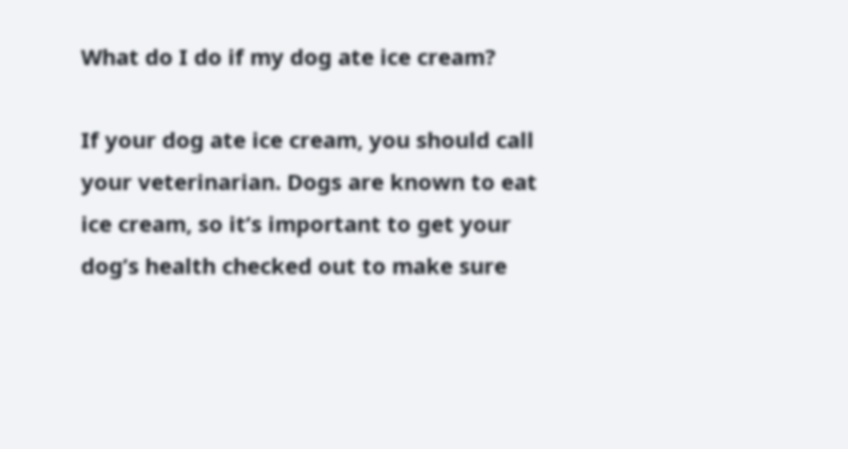What do I do if my dog ate ice cream?

If your dog ate ice cream, you should call your veterinarian. Dogs are known to eat ice cream, so it’s important to get your dog’s health checked out to make sure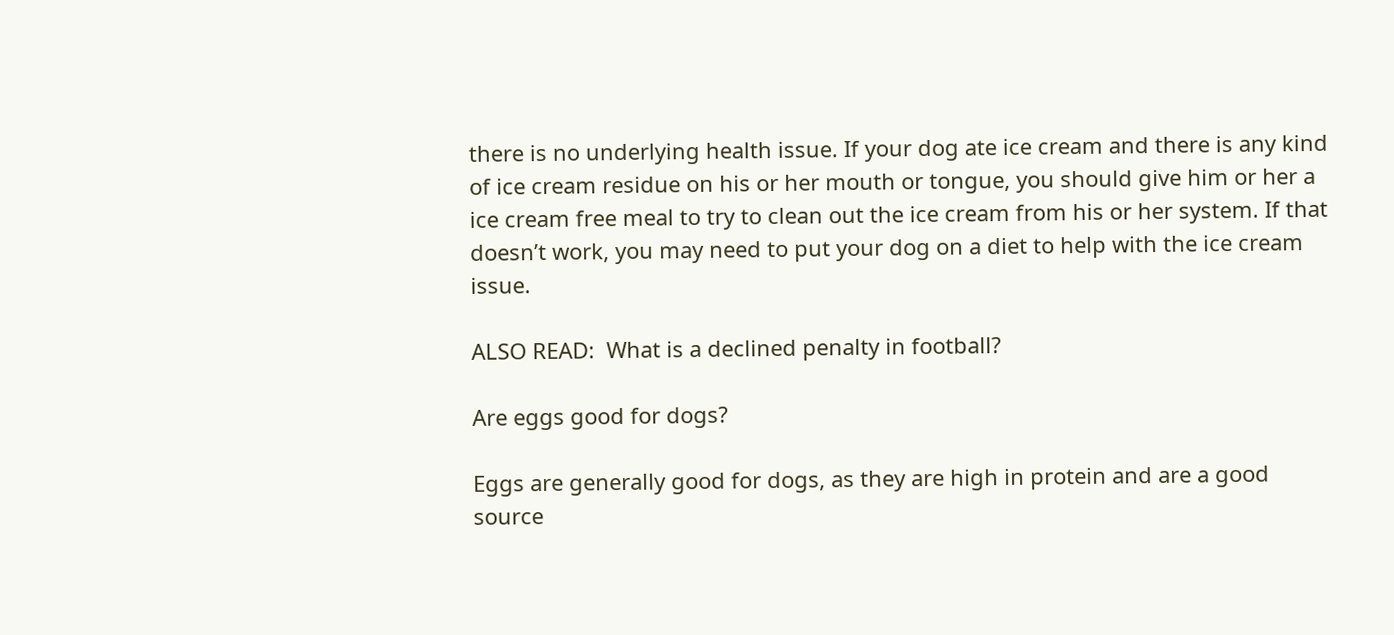there is no underlying health issue. If your dog ate ice cream and there is any kind of ice cream residue on his or her mouth or tongue, you should give him or her a ice cream free meal to try to clean out the ice cream from his or her system. If that doesn’t work, you may need to put your dog on a diet to help with the ice cream issue.

ALSO READ:  What is a declined penalty in football?

Are eggs good for dogs?

Eggs are generally good for dogs, as they are high in protein and are a good source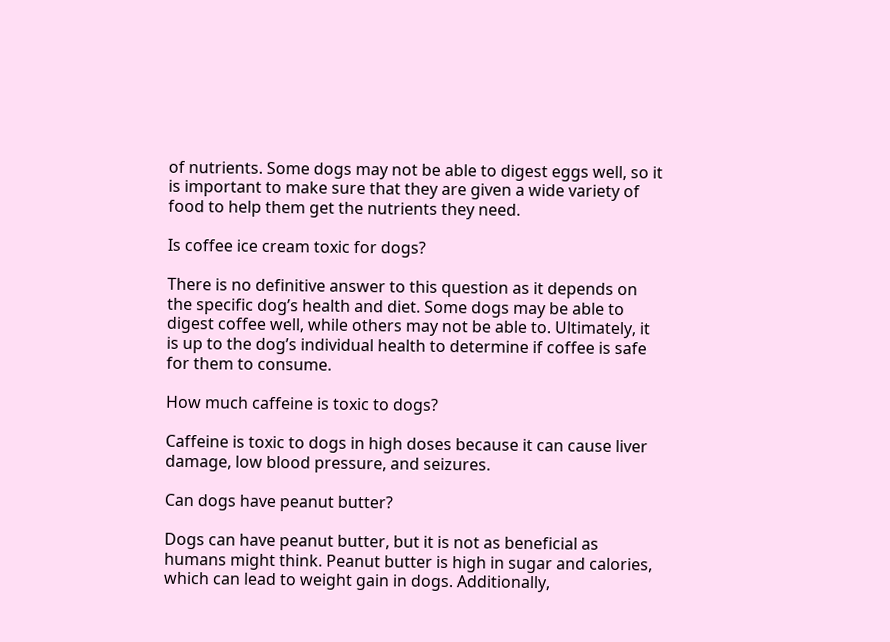of nutrients. Some dogs may not be able to digest eggs well, so it is important to make sure that they are given a wide variety of food to help them get the nutrients they need.

Is coffee ice cream toxic for dogs?

There is no definitive answer to this question as it depends on the specific dog’s health and diet. Some dogs may be able to digest coffee well, while others may not be able to. Ultimately, it is up to the dog’s individual health to determine if coffee is safe for them to consume.

How much caffeine is toxic to dogs?

Caffeine is toxic to dogs in high doses because it can cause liver damage, low blood pressure, and seizures.

Can dogs have peanut butter?

Dogs can have peanut butter, but it is not as beneficial as humans might think. Peanut butter is high in sugar and calories, which can lead to weight gain in dogs. Additionally,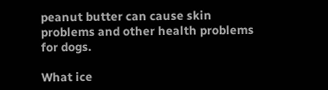peanut butter can cause skin problems and other health problems for dogs.

What ice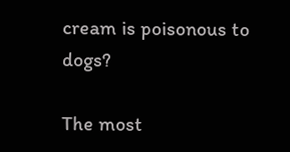cream is poisonous to dogs?

The most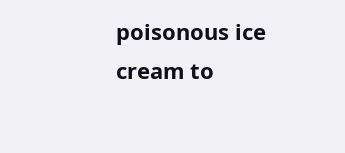poisonous ice cream to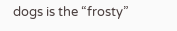dogs is the “frosty”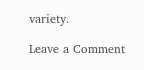variety.

Leave a Comment